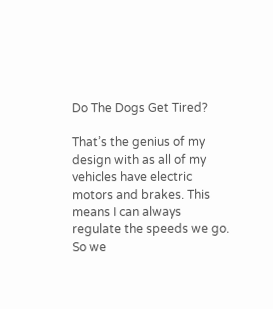Do The Dogs Get Tired?

That’s the genius of my design with as all of my vehicles have electric motors and brakes. This means I can always regulate the speeds we go. So we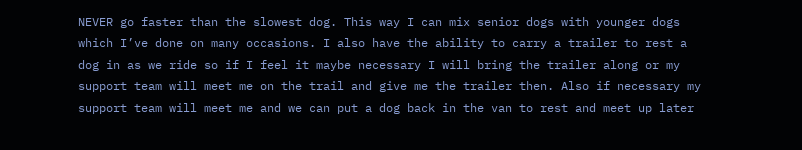NEVER go faster than the slowest dog. This way I can mix senior dogs with younger dogs which I’ve done on many occasions. I also have the ability to carry a trailer to rest a dog in as we ride so if I feel it maybe necessary I will bring the trailer along or my support team will meet me on the trail and give me the trailer then. Also if necessary my support team will meet me and we can put a dog back in the van to rest and meet up later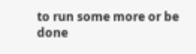to run some more or be done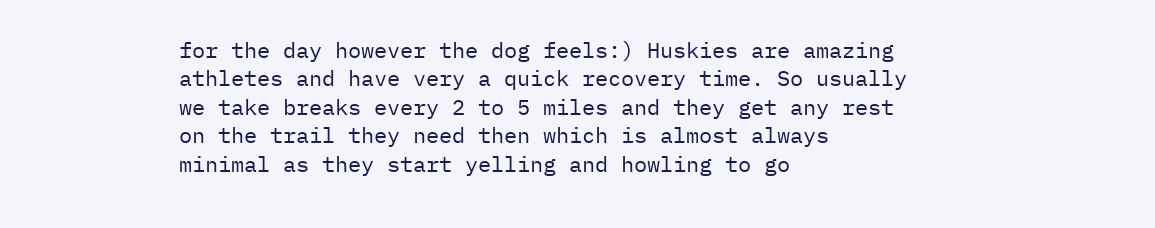for the day however the dog feels:) Huskies are amazing athletes and have very a quick recovery time. So usually we take breaks every 2 to 5 miles and they get any rest on the trail they need then which is almost always minimal as they start yelling and howling to go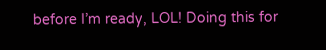before I’m ready, LOL! Doing this for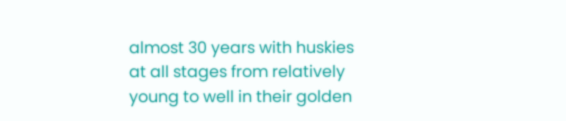almost 30 years with huskies at all stages from relatively young to well in their golden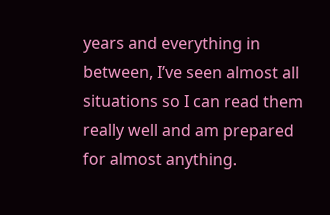years and everything in between, I’ve seen almost all situations so I can read them really well and am prepared for almost anything.